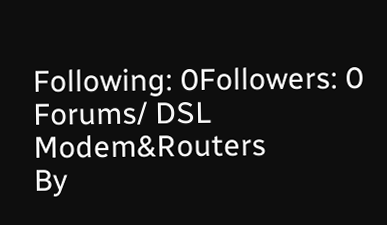Following: 0Followers: 0
Forums/ DSL Modem&Routers
By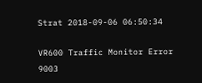Strat 2018-09-06 06:50:34

VR600 Traffic Monitor Error 9003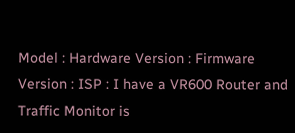Model : Hardware Version : Firmware Version : ISP : I have a VR600 Router and Traffic Monitor is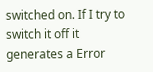switched on. If I try to switch it off it generates a Error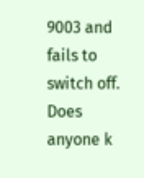9003 and fails to switch off. Does anyone k